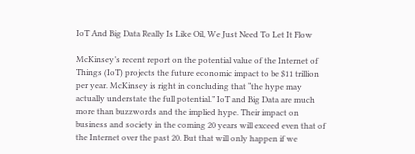IoT And Big Data Really Is Like Oil, We Just Need To Let It Flow

McKinsey’s recent report on the potential value of the Internet of Things (IoT) projects the future economic impact to be $11 trillion per year. McKinsey is right in concluding that “the hype may actually understate the full potential.” IoT and Big Data are much more than buzzwords and the implied hype. Their impact on business and society in the coming 20 years will exceed even that of the Internet over the past 20. But that will only happen if we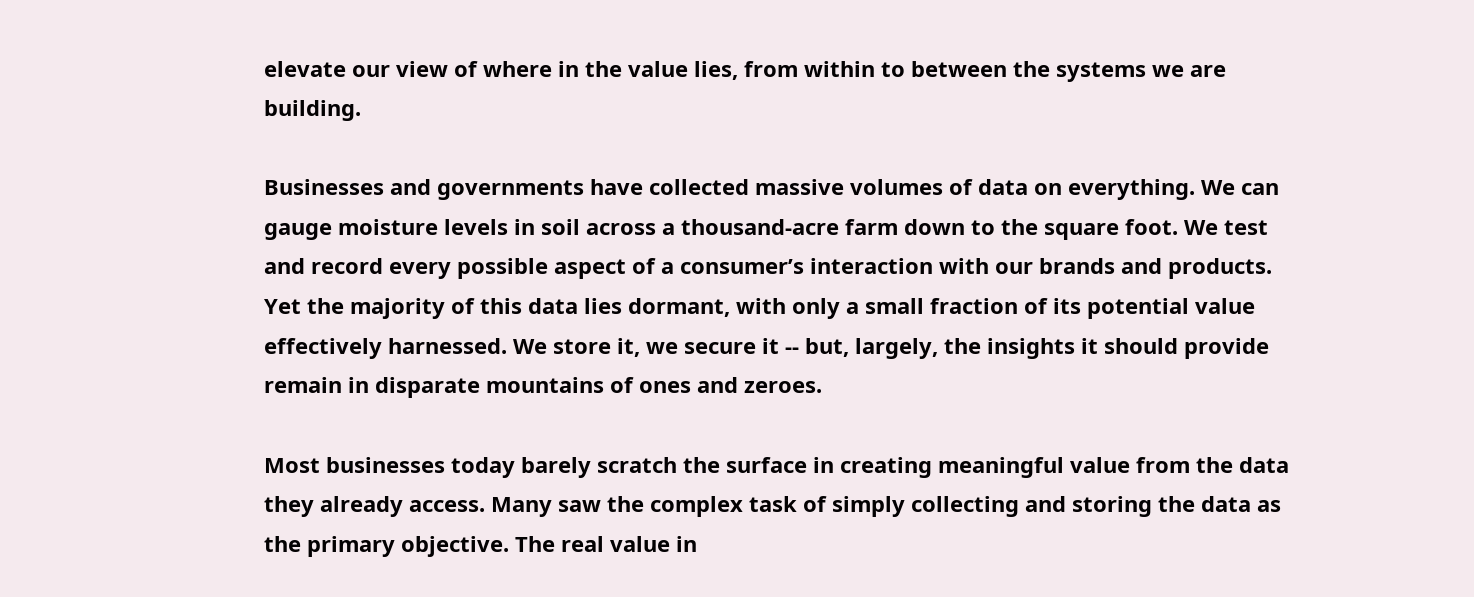elevate our view of where in the value lies, from within to between the systems we are building.

Businesses and governments have collected massive volumes of data on everything. We can gauge moisture levels in soil across a thousand-acre farm down to the square foot. We test and record every possible aspect of a consumer’s interaction with our brands and products. Yet the majority of this data lies dormant, with only a small fraction of its potential value effectively harnessed. We store it, we secure it -- but, largely, the insights it should provide remain in disparate mountains of ones and zeroes.

Most businesses today barely scratch the surface in creating meaningful value from the data they already access. Many saw the complex task of simply collecting and storing the data as the primary objective. The real value in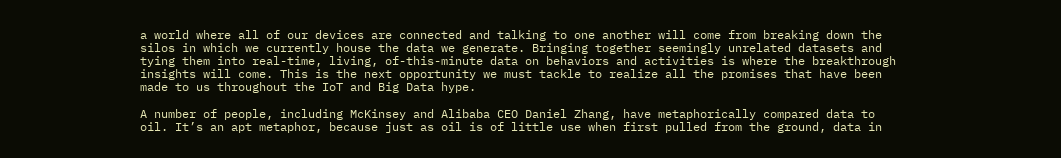a world where all of our devices are connected and talking to one another will come from breaking down the silos in which we currently house the data we generate. Bringing together seemingly unrelated datasets and tying them into real-time, living, of-this-minute data on behaviors and activities is where the breakthrough insights will come. This is the next opportunity we must tackle to realize all the promises that have been made to us throughout the IoT and Big Data hype.

A number of people, including McKinsey and Alibaba CEO Daniel Zhang, have metaphorically compared data to oil. It’s an apt metaphor, because just as oil is of little use when first pulled from the ground, data in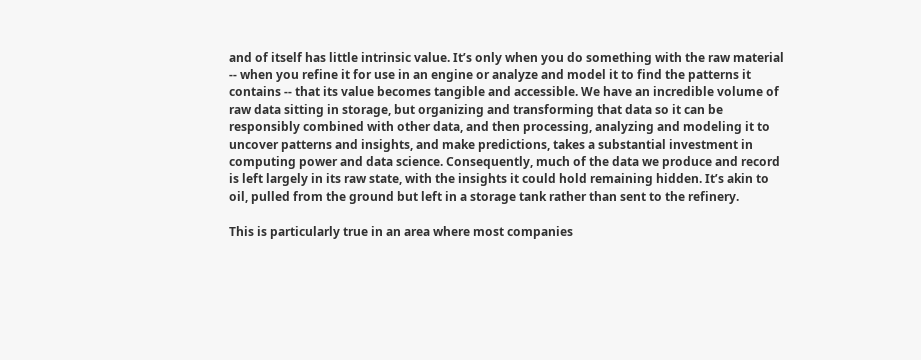and of itself has little intrinsic value. It’s only when you do something with the raw material -- when you refine it for use in an engine or analyze and model it to find the patterns it contains -- that its value becomes tangible and accessible. We have an incredible volume of raw data sitting in storage, but organizing and transforming that data so it can be responsibly combined with other data, and then processing, analyzing and modeling it to uncover patterns and insights, and make predictions, takes a substantial investment in computing power and data science. Consequently, much of the data we produce and record is left largely in its raw state, with the insights it could hold remaining hidden. It’s akin to oil, pulled from the ground but left in a storage tank rather than sent to the refinery.

This is particularly true in an area where most companies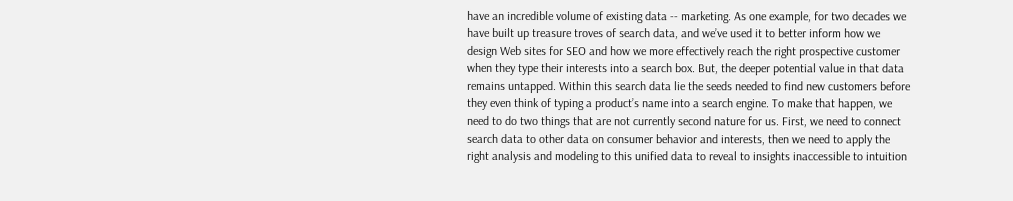have an incredible volume of existing data -- marketing. As one example, for two decades we have built up treasure troves of search data, and we’ve used it to better inform how we design Web sites for SEO and how we more effectively reach the right prospective customer when they type their interests into a search box. But, the deeper potential value in that data remains untapped. Within this search data lie the seeds needed to find new customers before they even think of typing a product’s name into a search engine. To make that happen, we need to do two things that are not currently second nature for us. First, we need to connect search data to other data on consumer behavior and interests, then we need to apply the right analysis and modeling to this unified data to reveal to insights inaccessible to intuition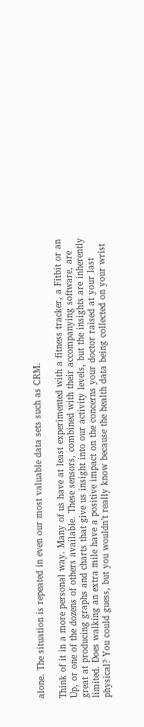alone. The situation is repeated in even our most valuable data sets such as CRM.

Think of it in a more personal way. Many of us have at least experimented with a fitness tracker, a Fitbit or an Up, or one of the dozens of others available. These sensors, combined with their accompanying software, are great at producing graphs and charts that give us insight into our activity levels, but the insights are inherently limited. Does walking an extra mile have a positive impact on the concerns your doctor raised at your last physical? You could guess, but you wouldn’t really know because the health data being collected on your wrist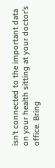isn’t connected to the important data on your health sitting at your doctor’s office. Bring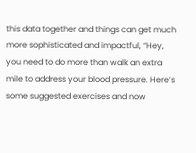this data together and things can get much more sophisticated and impactful, “Hey, you need to do more than walk an extra mile to address your blood pressure. Here’s some suggested exercises and now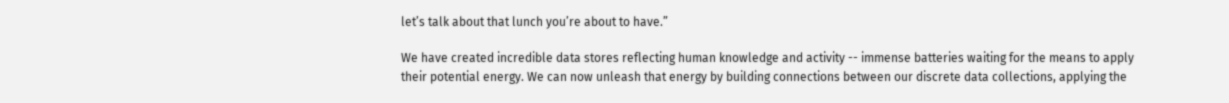let’s talk about that lunch you’re about to have.”

We have created incredible data stores reflecting human knowledge and activity -- immense batteries waiting for the means to apply their potential energy. We can now unleash that energy by building connections between our discrete data collections, applying the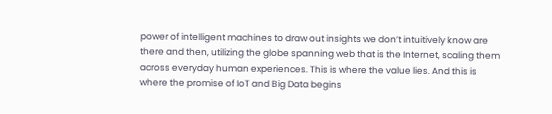power of intelligent machines to draw out insights we don’t intuitively know are there and then, utilizing the globe spanning web that is the Internet, scaling them across everyday human experiences. This is where the value lies. And this is where the promise of IoT and Big Data begins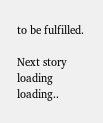to be fulfilled.

Next story loading loading..